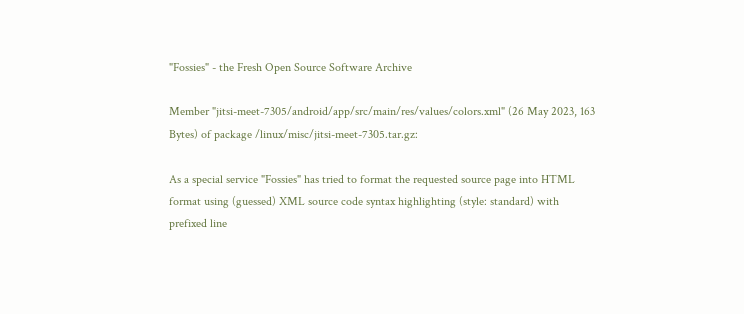"Fossies" - the Fresh Open Source Software Archive

Member "jitsi-meet-7305/android/app/src/main/res/values/colors.xml" (26 May 2023, 163 Bytes) of package /linux/misc/jitsi-meet-7305.tar.gz:

As a special service "Fossies" has tried to format the requested source page into HTML format using (guessed) XML source code syntax highlighting (style: standard) with prefixed line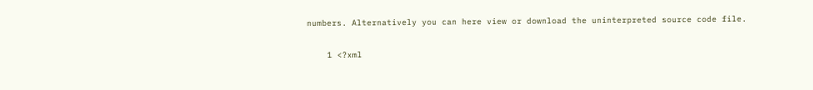numbers. Alternatively you can here view or download the uninterpreted source code file.

    1 <?xml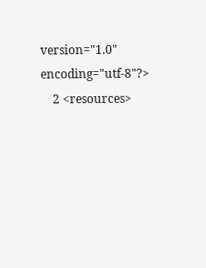version="1.0" encoding="utf-8"?>
    2 <resources>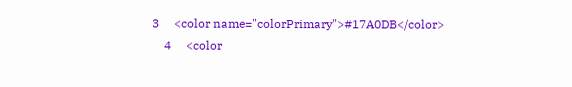3     <color name="colorPrimary">#17A0DB</color>
    4     <color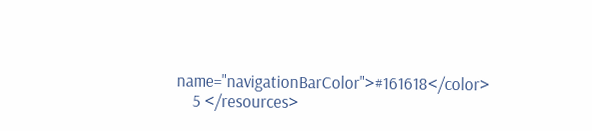name="navigationBarColor">#161618</color>
    5 </resources>